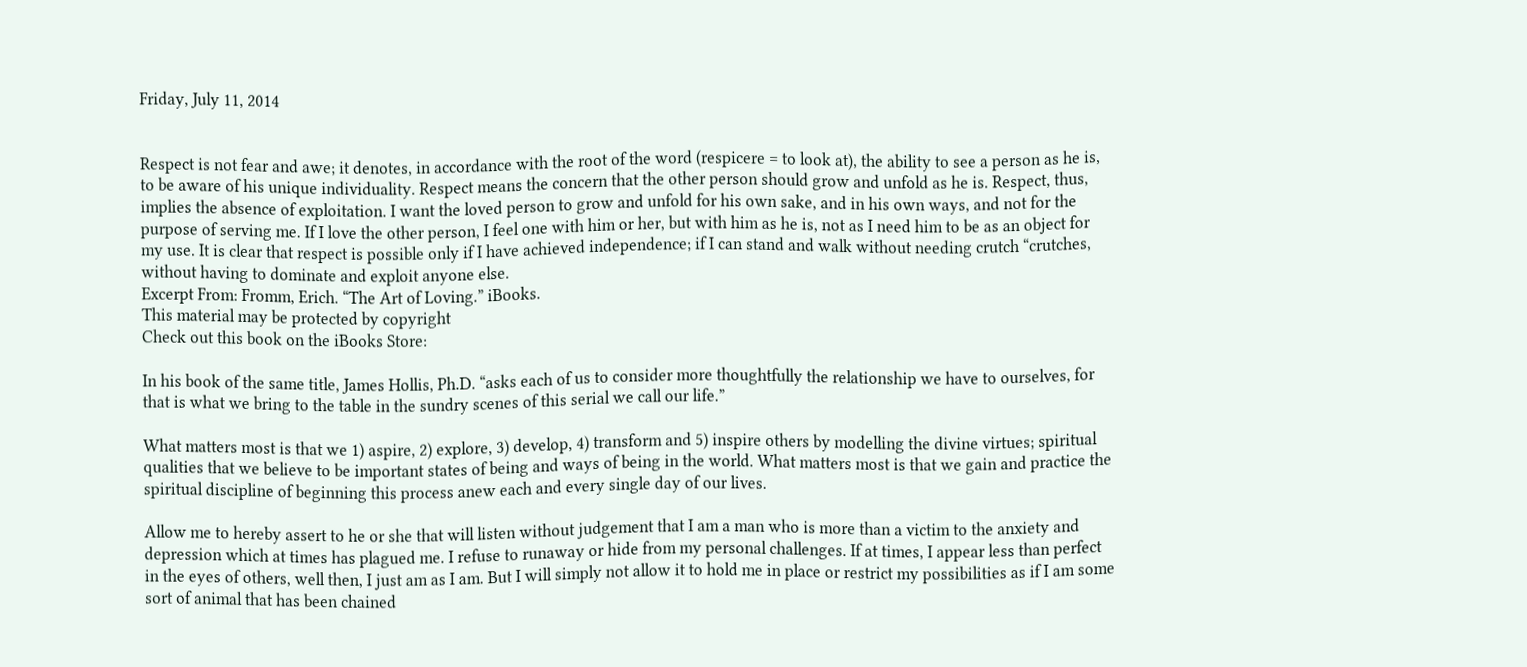Friday, July 11, 2014


Respect is not fear and awe; it denotes, in accordance with the root of the word (respicere = to look at), the ability to see a person as he is, to be aware of his unique individuality. Respect means the concern that the other person should grow and unfold as he is. Respect, thus, implies the absence of exploitation. I want the loved person to grow and unfold for his own sake, and in his own ways, and not for the purpose of serving me. If I love the other person, I feel one with him or her, but with him as he is, not as I need him to be as an object for my use. It is clear that respect is possible only if I have achieved independence; if I can stand and walk without needing crutch “crutches, without having to dominate and exploit anyone else.
Excerpt From: Fromm, Erich. “The Art of Loving.” iBooks.
This material may be protected by copyright
Check out this book on the iBooks Store:

In his book of the same title, James Hollis, Ph.D. “asks each of us to consider more thoughtfully the relationship we have to ourselves, for that is what we bring to the table in the sundry scenes of this serial we call our life.”

What matters most is that we 1) aspire, 2) explore, 3) develop, 4) transform and 5) inspire others by modelling the divine virtues; spiritual qualities that we believe to be important states of being and ways of being in the world. What matters most is that we gain and practice the spiritual discipline of beginning this process anew each and every single day of our lives.

Allow me to hereby assert to he or she that will listen without judgement that I am a man who is more than a victim to the anxiety and depression which at times has plagued me. I refuse to runaway or hide from my personal challenges. If at times, I appear less than perfect in the eyes of others, well then, I just am as I am. But I will simply not allow it to hold me in place or restrict my possibilities as if I am some sort of animal that has been chained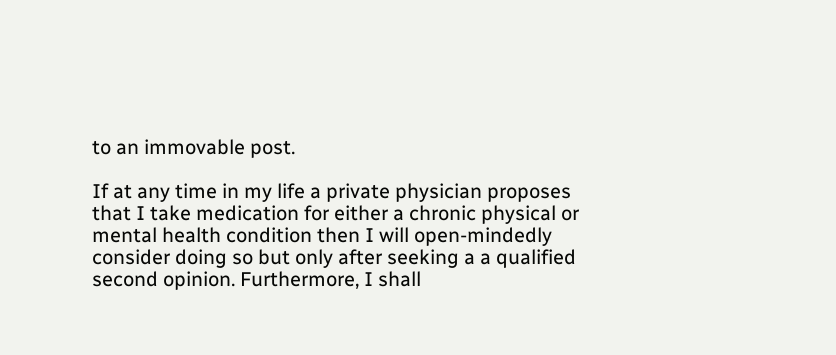to an immovable post.

If at any time in my life a private physician proposes that I take medication for either a chronic physical or mental health condition then I will open-mindedly consider doing so but only after seeking a a qualified second opinion. Furthermore, I shall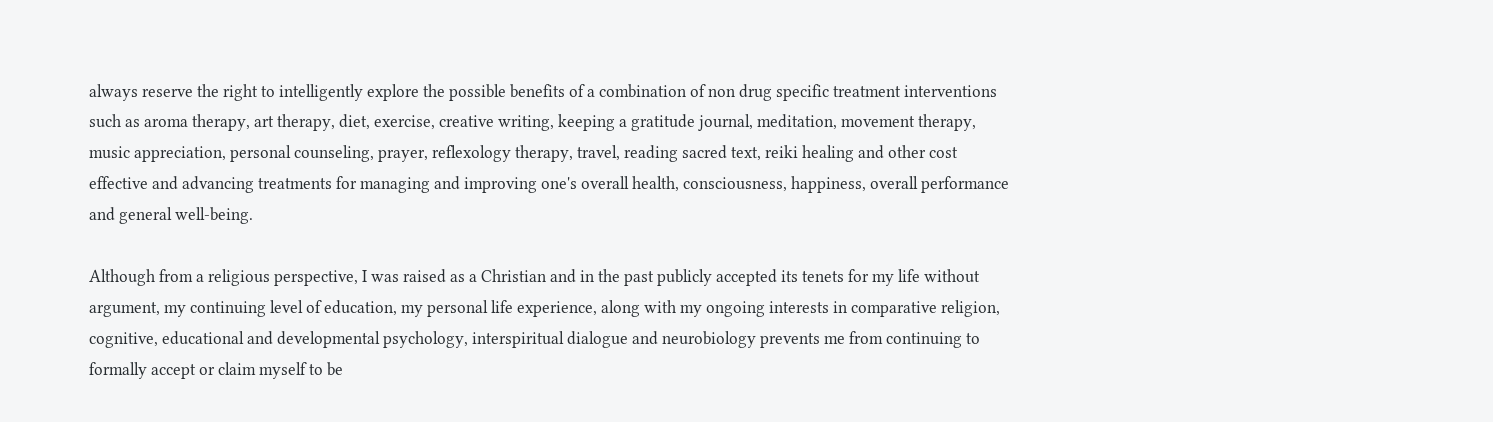always reserve the right to intelligently explore the possible benefits of a combination of non drug specific treatment interventions such as aroma therapy, art therapy, diet, exercise, creative writing, keeping a gratitude journal, meditation, movement therapy, music appreciation, personal counseling, prayer, reflexology therapy, travel, reading sacred text, reiki healing and other cost effective and advancing treatments for managing and improving one's overall health, consciousness, happiness, overall performance and general well-being.

Although from a religious perspective, I was raised as a Christian and in the past publicly accepted its tenets for my life without argument, my continuing level of education, my personal life experience, along with my ongoing interests in comparative religion, cognitive, educational and developmental psychology, interspiritual dialogue and neurobiology prevents me from continuing to formally accept or claim myself to be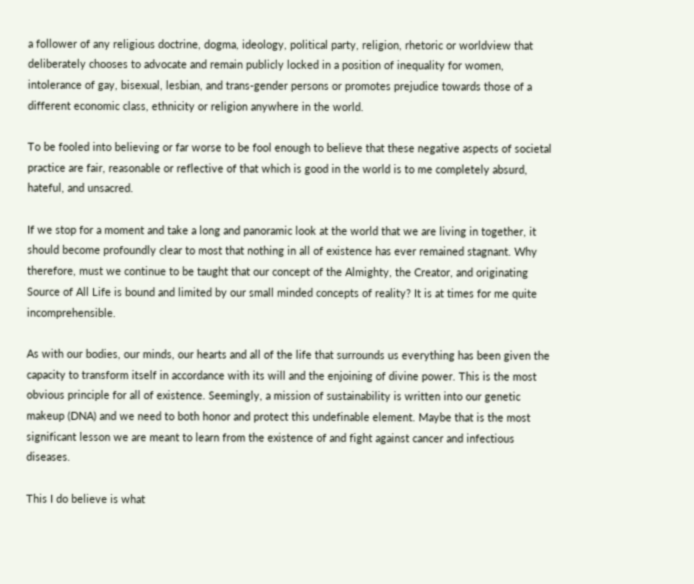a follower of any religious doctrine, dogma, ideology, political party, religion, rhetoric or worldview that deliberately chooses to advocate and remain publicly locked in a position of inequality for women, intolerance of gay, bisexual, lesbian, and trans-gender persons or promotes prejudice towards those of a different economic class, ethnicity or religion anywhere in the world.

To be fooled into believing or far worse to be fool enough to believe that these negative aspects of societal practice are fair, reasonable or reflective of that which is good in the world is to me completely absurd, hateful, and unsacred.

If we stop for a moment and take a long and panoramic look at the world that we are living in together, it should become profoundly clear to most that nothing in all of existence has ever remained stagnant. Why therefore, must we continue to be taught that our concept of the Almighty, the Creator, and originating Source of All Life is bound and limited by our small minded concepts of reality? It is at times for me quite incomprehensible.

As with our bodies, our minds, our hearts and all of the life that surrounds us everything has been given the capacity to transform itself in accordance with its will and the enjoining of divine power. This is the most obvious principle for all of existence. Seemingly, a mission of sustainability is written into our genetic makeup (DNA) and we need to both honor and protect this undefinable element. Maybe that is the most significant lesson we are meant to learn from the existence of and fight against cancer and infectious diseases.

This I do believe is what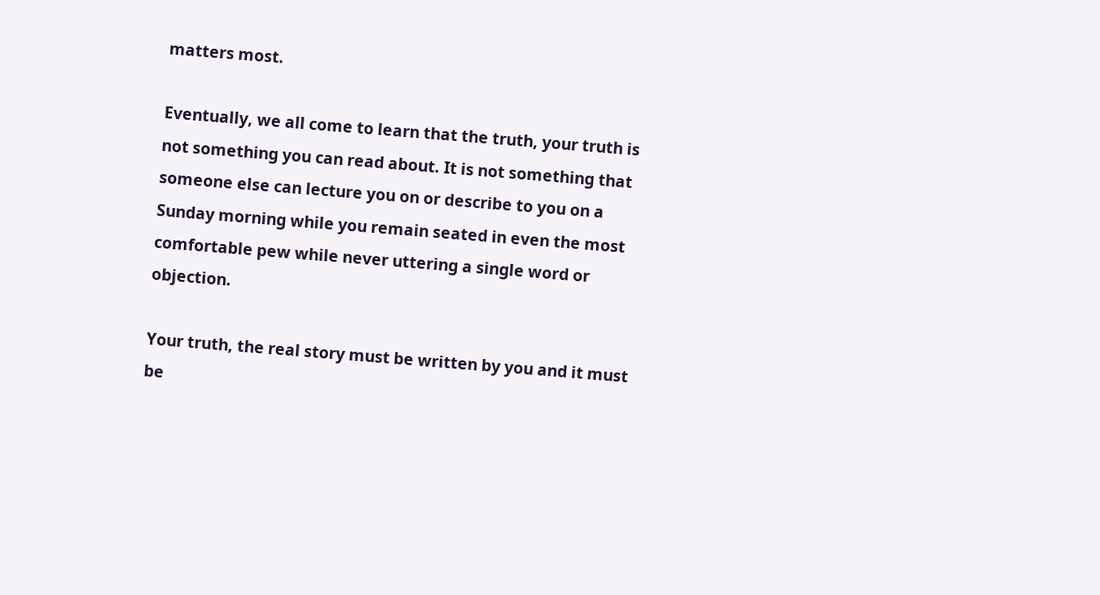matters most.

Eventually, we all come to learn that the truth, your truth is not something you can read about. It is not something that someone else can lecture you on or describe to you on a Sunday morning while you remain seated in even the most comfortable pew while never uttering a single word or objection.

Your truth, the real story must be written by you and it must be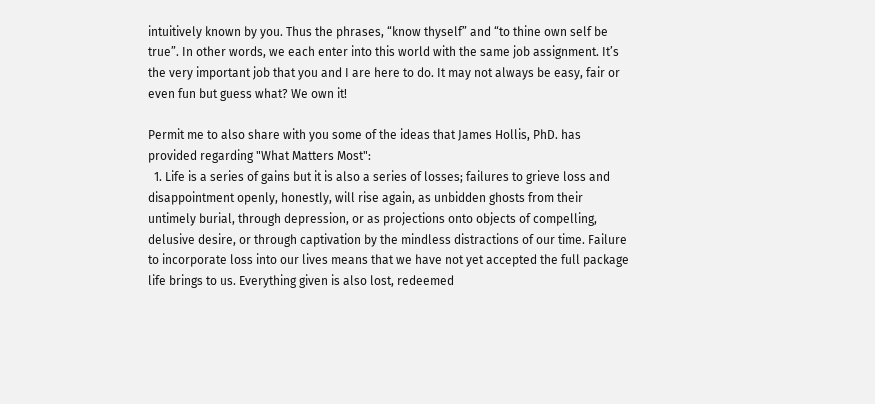intuitively known by you. Thus the phrases, “know thyself” and “to thine own self be true”. In other words, we each enter into this world with the same job assignment. It’s the very important job that you and I are here to do. It may not always be easy, fair or even fun but guess what? We own it!

Permit me to also share with you some of the ideas that James Hollis, PhD. has provided regarding "What Matters Most":
  1. Life is a series of gains but it is also a series of losses; failures to grieve loss and disappointment openly, honestly, will rise again, as unbidden ghosts from their untimely burial, through depression, or as projections onto objects of compelling, delusive desire, or through captivation by the mindless distractions of our time. Failure to incorporate loss into our lives means that we have not yet accepted the full package life brings to us. Everything given is also lost, redeemed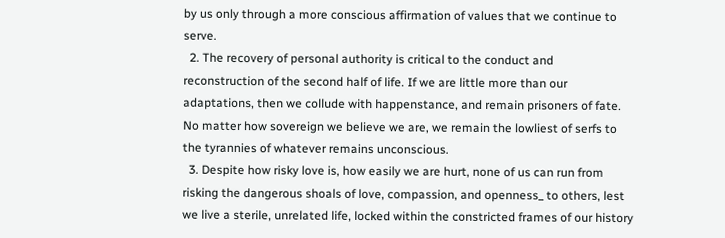by us only through a more conscious affirmation of values that we continue to serve.
  2. The recovery of personal authority is critical to the conduct and reconstruction of the second half of life. If we are little more than our adaptations, then we collude with happenstance, and remain prisoners of fate. No matter how sovereign we believe we are, we remain the lowliest of serfs to the tyrannies of whatever remains unconscious.
  3. Despite how risky love is, how easily we are hurt, none of us can run from risking the dangerous shoals of love, compassion, and openness_ to others, lest we live a sterile, unrelated life, locked within the constricted frames of our history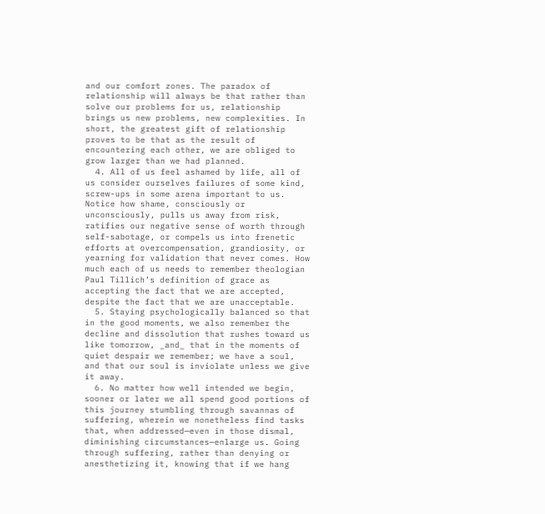and our comfort zones. The paradox of relationship will always be that rather than solve our problems for us, relationship brings us new problems, new complexities. In short, the greatest gift of relationship proves to be that as the result of encountering each other, we are obliged to grow larger than we had planned.
  4. All of us feel ashamed by life, all of us consider ourselves failures of some kind, screw-ups in some arena important to us. Notice how shame, consciously or unconsciously, pulls us away from risk, ratifies our negative sense of worth through self-sabotage, or compels us into frenetic efforts at overcompensation, grandiosity, or yearning for validation that never comes. How much each of us needs to remember theologian Paul Tillich’s definition of grace as accepting the fact that we are accepted, despite the fact that we are unacceptable.
  5. Staying psychologically balanced so that in the good moments, we also remember the decline and dissolution that rushes toward us like tomorrow, _and_ that in the moments of quiet despair we remember; we have a soul, and that our soul is inviolate unless we give it away.
  6. No matter how well intended we begin, sooner or later we all spend good portions of this journey stumbling through savannas of suffering, wherein we nonetheless find tasks that, when addressed—even in those dismal, diminishing circumstances—enlarge us. Going through suffering, rather than denying or anesthetizing it, knowing that if we hang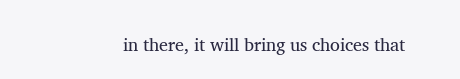in there, it will bring us choices that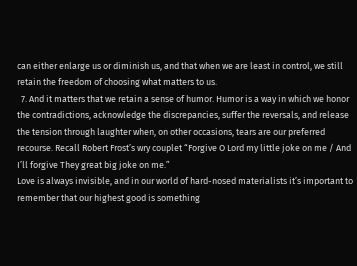can either enlarge us or diminish us, and that when we are least in control, we still retain the freedom of choosing what matters to us.
  7. And it matters that we retain a sense of humor. Humor is a way in which we honor the contradictions, acknowledge the discrepancies, suffer the reversals, and release the tension through laughter when, on other occasions, tears are our preferred recourse. Recall Robert Frost’s wry couplet “Forgive O Lord my little joke on me / And I’ll forgive They great big joke on me.”
Love is always invisible, and in our world of hard-nosed materialists it’s important to remember that our highest good is something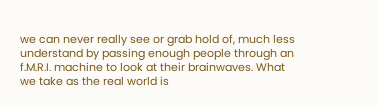we can never really see or grab hold of, much less understand by passing enough people through an f.M.R.I. machine to look at their brainwaves. What we take as the real world is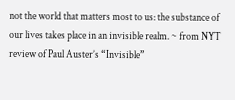not the world that matters most to us: the substance of our lives takes place in an invisible realm. ~ from NYT review of Paul Auster’s “Invisible”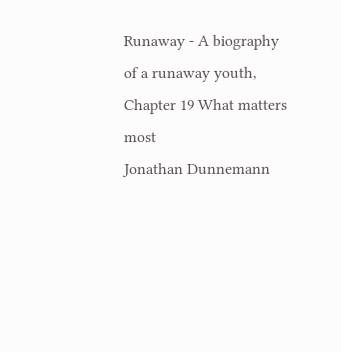Runaway - A biography of a runaway youth,
Chapter 19 What matters most
Jonathan Dunnemann